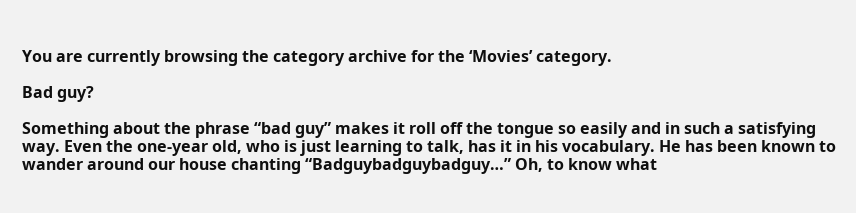You are currently browsing the category archive for the ‘Movies’ category.

Bad guy?

Something about the phrase “bad guy” makes it roll off the tongue so easily and in such a satisfying way. Even the one-year old, who is just learning to talk, has it in his vocabulary. He has been known to wander around our house chanting “Badguybadguybadguy…” Oh, to know what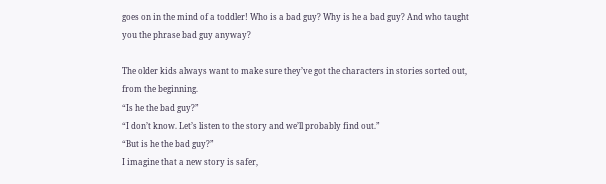goes on in the mind of a toddler! Who is a bad guy? Why is he a bad guy? And who taught you the phrase bad guy anyway?

The older kids always want to make sure they’ve got the characters in stories sorted out, from the beginning.
“Is he the bad guy?”
“I don’t know. Let’s listen to the story and we’ll probably find out.”
“But is he the bad guy?”
I imagine that a new story is safer,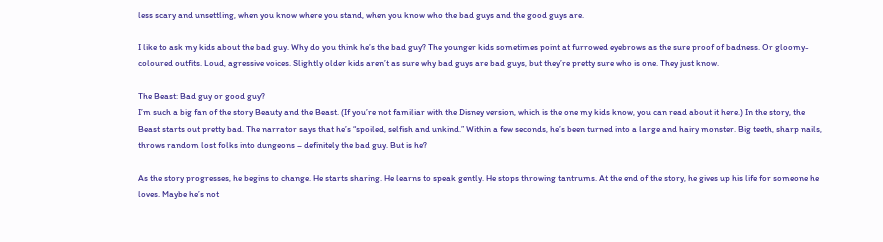less scary and unsettling, when you know where you stand, when you know who the bad guys and the good guys are.

I like to ask my kids about the bad guy. Why do you think he’s the bad guy? The younger kids sometimes point at furrowed eyebrows as the sure proof of badness. Or gloomy-coloured outfits. Loud, agressive voices. Slightly older kids aren’t as sure why bad guys are bad guys, but they’re pretty sure who is one. They just know.

The Beast: Bad guy or good guy?
I’m such a big fan of the story Beauty and the Beast. (If you’re not familiar with the Disney version, which is the one my kids know, you can read about it here.) In the story, the Beast starts out pretty bad. The narrator says that he’s “spoiled, selfish and unkind.” Within a few seconds, he’s been turned into a large and hairy monster. Big teeth, sharp nails, throws random lost folks into dungeons – definitely the bad guy. But is he?

As the story progresses, he begins to change. He starts sharing. He learns to speak gently. He stops throwing tantrums. At the end of the story, he gives up his life for someone he loves. Maybe he’s not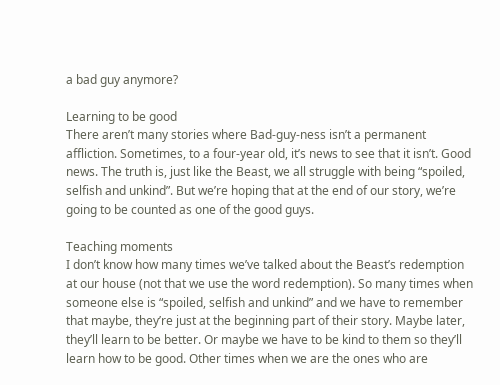a bad guy anymore?

Learning to be good
There aren’t many stories where Bad-guy-ness isn’t a permanent affliction. Sometimes, to a four-year old, it’s news to see that it isn’t. Good news. The truth is, just like the Beast, we all struggle with being “spoiled, selfish and unkind”. But we’re hoping that at the end of our story, we’re going to be counted as one of the good guys.

Teaching moments
I don’t know how many times we’ve talked about the Beast’s redemption at our house (not that we use the word redemption). So many times when someone else is “spoiled, selfish and unkind” and we have to remember that maybe, they’re just at the beginning part of their story. Maybe later, they’ll learn to be better. Or maybe we have to be kind to them so they’ll learn how to be good. Other times when we are the ones who are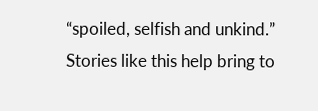“spoiled, selfish and unkind.” Stories like this help bring to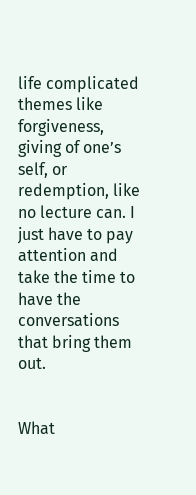life complicated themes like forgiveness, giving of one’s self, or redemption, like no lecture can. I just have to pay attention and take the time to have the conversations that bring them out.


What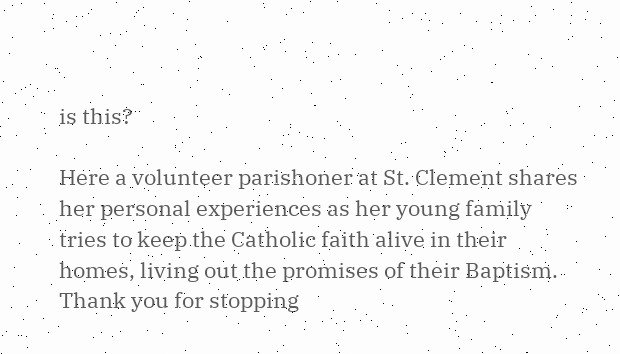is this?

Here a volunteer parishoner at St. Clement shares her personal experiences as her young family tries to keep the Catholic faith alive in their homes, living out the promises of their Baptism. Thank you for stopping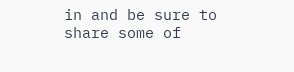in and be sure to share some of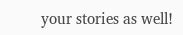your stories as well!